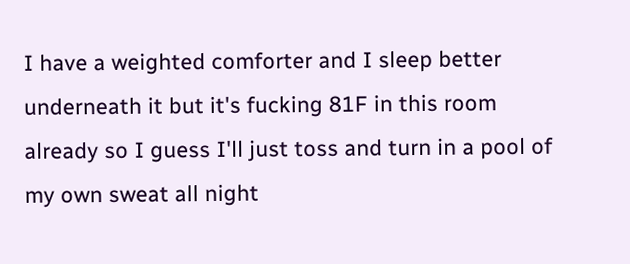I have a weighted comforter and I sleep better underneath it but it's fucking 81F in this room already so I guess I'll just toss and turn in a pool of my own sweat all night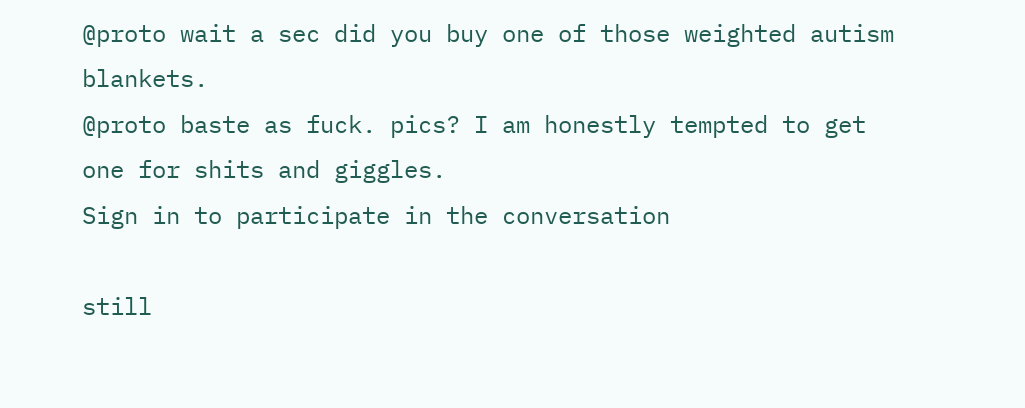@proto wait a sec did you buy one of those weighted autism blankets.
@proto baste as fuck. pics? I am honestly tempted to get one for shits and giggles.
Sign in to participate in the conversation

still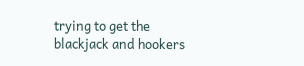trying to get the blackjack and hookers